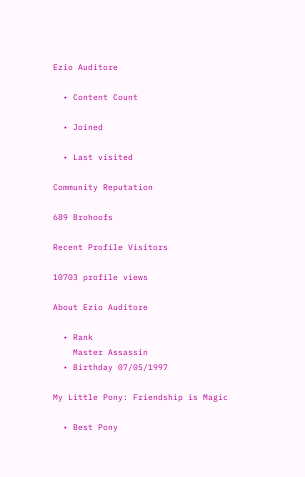Ezio Auditore

  • Content Count

  • Joined

  • Last visited

Community Reputation

689 Brohoofs

Recent Profile Visitors

10703 profile views

About Ezio Auditore

  • Rank
    Master Assassin
  • Birthday 07/05/1997

My Little Pony: Friendship is Magic

  • Best Pony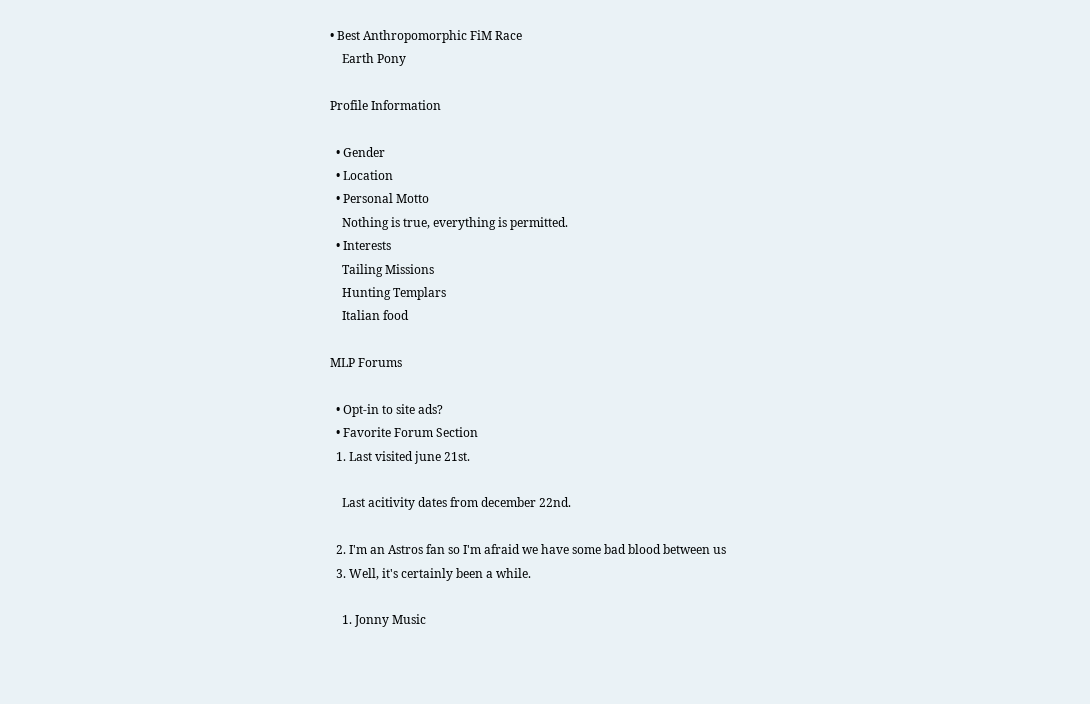• Best Anthropomorphic FiM Race
    Earth Pony

Profile Information

  • Gender
  • Location
  • Personal Motto
    Nothing is true, everything is permitted.
  • Interests
    Tailing Missions
    Hunting Templars
    Italian food

MLP Forums

  • Opt-in to site ads?
  • Favorite Forum Section
  1. Last visited june 21st.

    Last acitivity dates from december 22nd.

  2. I'm an Astros fan so I'm afraid we have some bad blood between us
  3. Well, it's certainly been a while.

    1. Jonny Music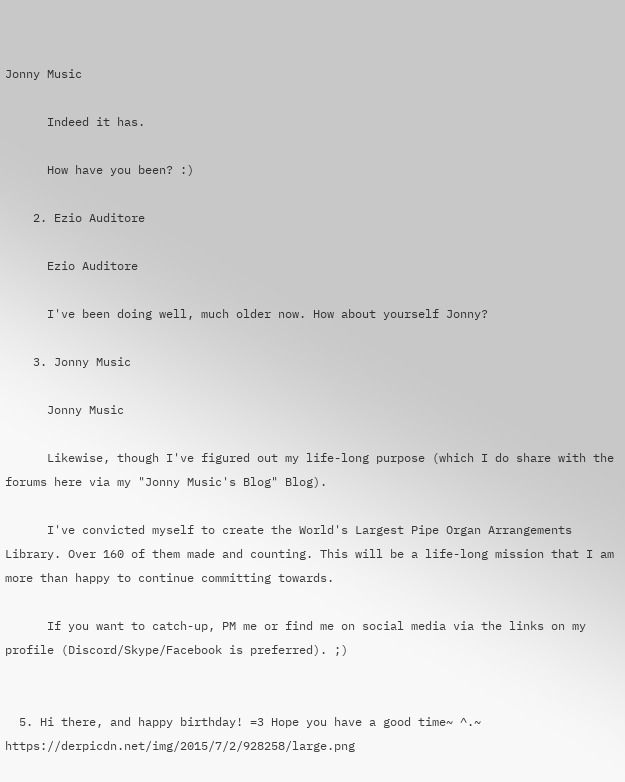Jonny Music

      Indeed it has.

      How have you been? :)

    2. Ezio Auditore

      Ezio Auditore

      I've been doing well, much older now. How about yourself Jonny?

    3. Jonny Music

      Jonny Music

      Likewise, though I've figured out my life-long purpose (which I do share with the forums here via my "Jonny Music's Blog" Blog).

      I've convicted myself to create the World's Largest Pipe Organ Arrangements Library. Over 160 of them made and counting. This will be a life-long mission that I am more than happy to continue committing towards.

      If you want to catch-up, PM me or find me on social media via the links on my profile (Discord/Skype/Facebook is preferred). ;)


  5. Hi there, and happy birthday! =3 Hope you have a good time~ ^.~ https://derpicdn.net/img/2015/7/2/928258/large.png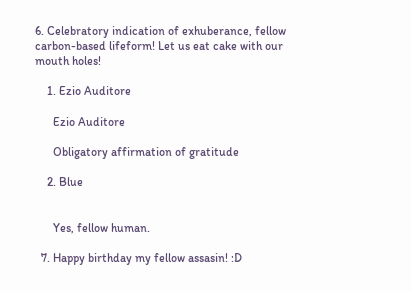6. Celebratory indication of exhuberance, fellow carbon-based lifeform! Let us eat cake with our mouth holes!

    1. Ezio Auditore

      Ezio Auditore

      Obligatory affirmation of gratitude

    2. Blue


      Yes, fellow human.

  7. Happy birthday my fellow assasin! :D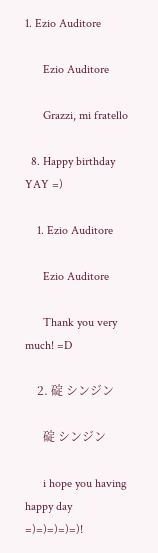1. Ezio Auditore

      Ezio Auditore

      Grazzi, mi fratello

  8. Happy birthday YAY =)

    1. Ezio Auditore

      Ezio Auditore

      Thank you very much! =D

    2. 碇 シンジン

      碇 シンジン

      i hope you having happy day =)=)=)=)=)!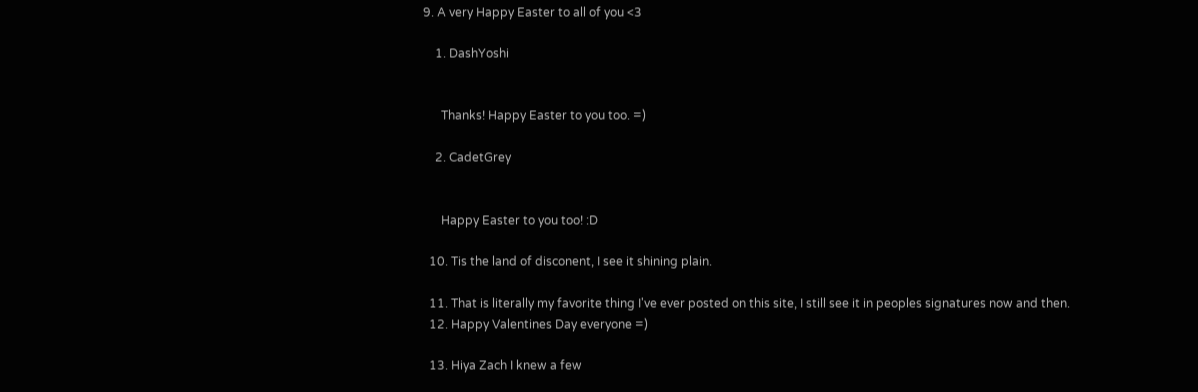9. A very Happy Easter to all of you <3

    1. DashYoshi


      Thanks! Happy Easter to you too. =)

    2. CadetGrey


      Happy Easter to you too! :D

  10. Tis the land of disconent, I see it shining plain.

  11. That is literally my favorite thing I've ever posted on this site, I still see it in peoples signatures now and then.
  12. Happy Valentines Day everyone =)

  13. Hiya Zach I knew a few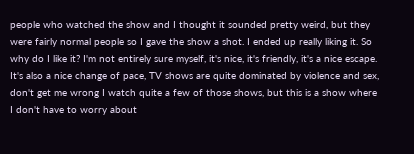people who watched the show and I thought it sounded pretty weird, but they were fairly normal people so I gave the show a shot. I ended up really liking it. So why do I like it? I'm not entirely sure myself, it's nice, it's friendly, it's a nice escape. It's also a nice change of pace, TV shows are quite dominated by violence and sex, don't get me wrong I watch quite a few of those shows, but this is a show where I don't have to worry about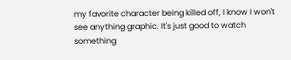my favorite character being killed off, I know I won't see anything graphic. It's just good to watch something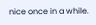nice once in a while.